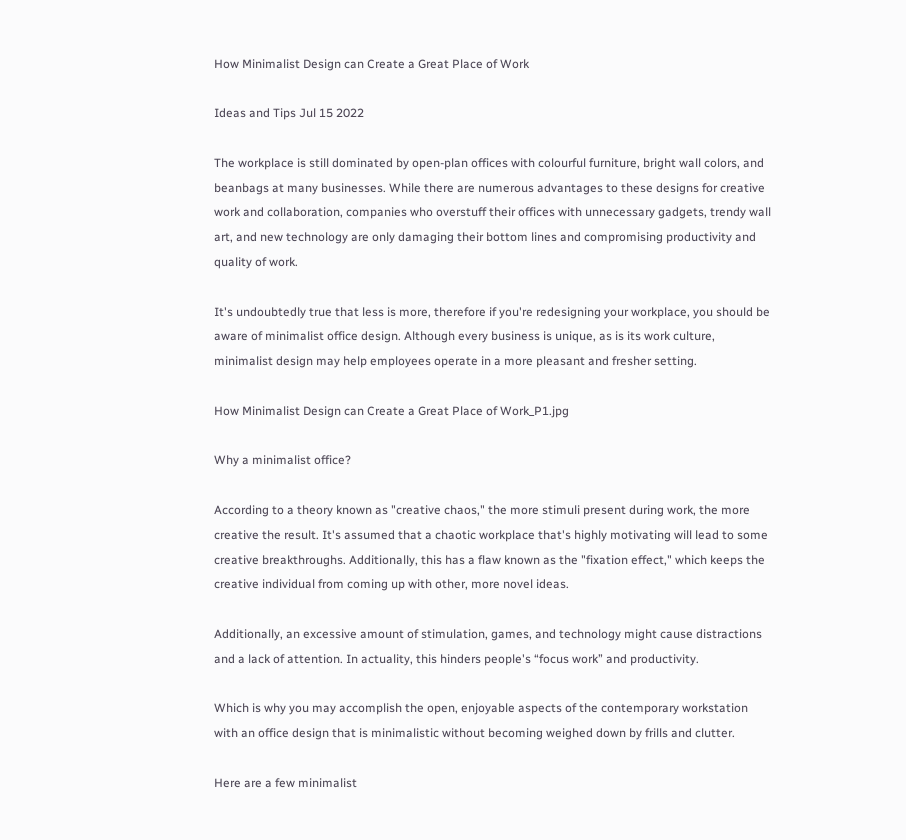How Minimalist Design can Create a Great Place of Work

Ideas and Tips Jul 15 2022

The workplace is still dominated by open-plan offices with colourful furniture, bright wall colors, and beanbags at many businesses. While there are numerous advantages to these designs for creative work and collaboration, companies who overstuff their offices with unnecessary gadgets, trendy wall art, and new technology are only damaging their bottom lines and compromising productivity and quality of work.

It's undoubtedly true that less is more, therefore if you're redesigning your workplace, you should be aware of minimalist office design. Although every business is unique, as is its work culture, minimalist design may help employees operate in a more pleasant and fresher setting.

How Minimalist Design can Create a Great Place of Work_P1.jpg

Why a minimalist office?

According to a theory known as "creative chaos," the more stimuli present during work, the more creative the result. It's assumed that a chaotic workplace that's highly motivating will lead to some creative breakthroughs. Additionally, this has a flaw known as the "fixation effect," which keeps the creative individual from coming up with other, more novel ideas.

Additionally, an excessive amount of stimulation, games, and technology might cause distractions and a lack of attention. In actuality, this hinders people's “focus work” and productivity.

Which is why you may accomplish the open, enjoyable aspects of the contemporary workstation with an office design that is minimalistic without becoming weighed down by frills and clutter.

Here are a few minimalist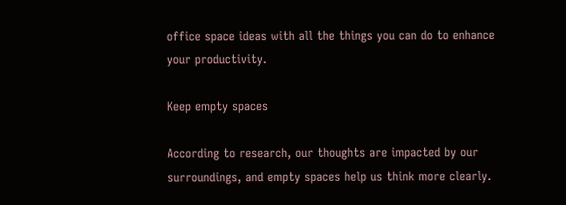office space ideas with all the things you can do to enhance your productivity.

Keep empty spaces

According to research, our thoughts are impacted by our surroundings, and empty spaces help us think more clearly.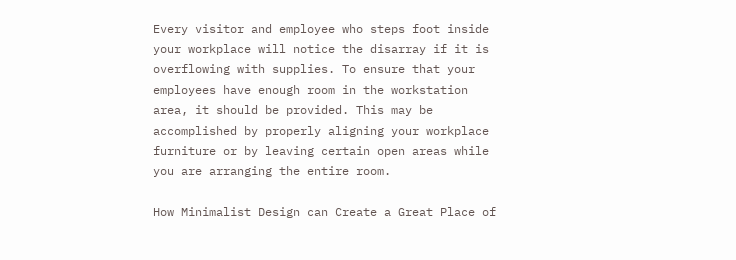Every visitor and employee who steps foot inside your workplace will notice the disarray if it is overflowing with supplies. To ensure that your employees have enough room in the workstation area, it should be provided. This may be accomplished by properly aligning your workplace furniture or by leaving certain open areas while you are arranging the entire room.

How Minimalist Design can Create a Great Place of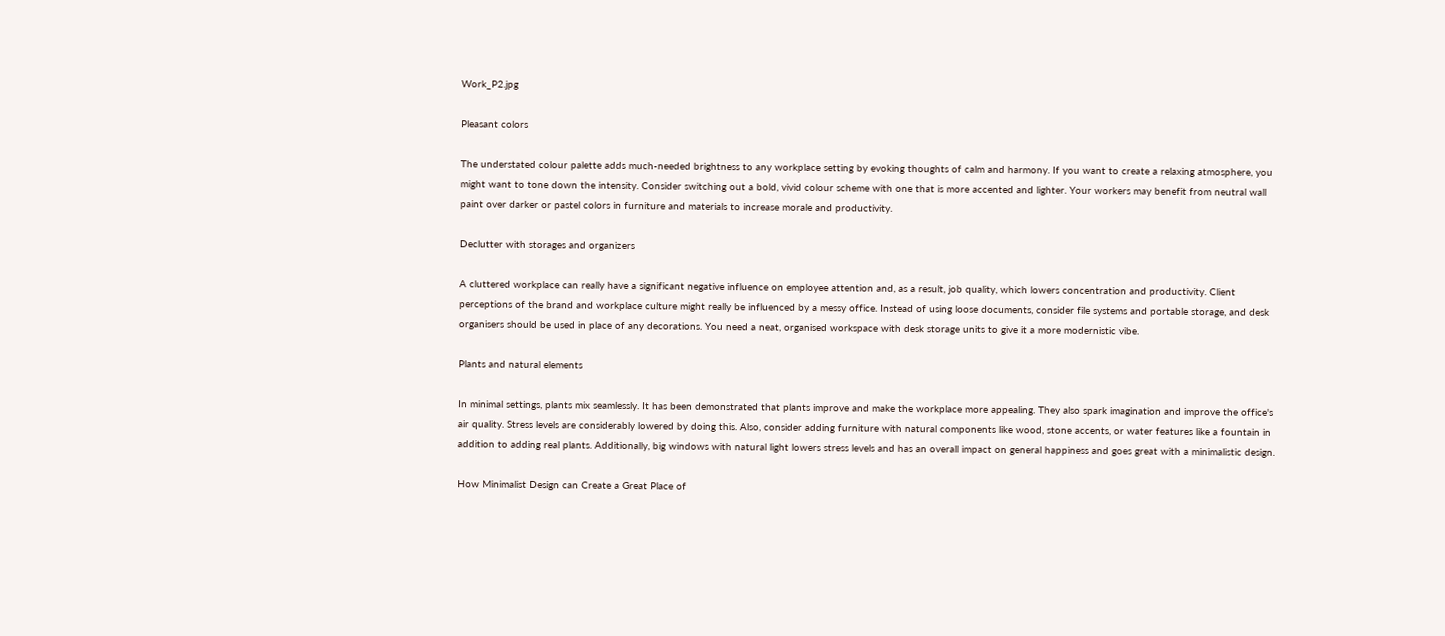Work_P2.jpg

Pleasant colors

The understated colour palette adds much-needed brightness to any workplace setting by evoking thoughts of calm and harmony. If you want to create a relaxing atmosphere, you might want to tone down the intensity. Consider switching out a bold, vivid colour scheme with one that is more accented and lighter. Your workers may benefit from neutral wall paint over darker or pastel colors in furniture and materials to increase morale and productivity.

Declutter with storages and organizers

A cluttered workplace can really have a significant negative influence on employee attention and, as a result, job quality, which lowers concentration and productivity. Client perceptions of the brand and workplace culture might really be influenced by a messy office. Instead of using loose documents, consider file systems and portable storage, and desk organisers should be used in place of any decorations. You need a neat, organised workspace with desk storage units to give it a more modernistic vibe.

Plants and natural elements

In minimal settings, plants mix seamlessly. It has been demonstrated that plants improve and make the workplace more appealing. They also spark imagination and improve the office's air quality. Stress levels are considerably lowered by doing this. Also, consider adding furniture with natural components like wood, stone accents, or water features like a fountain in addition to adding real plants. Additionally, big windows with natural light lowers stress levels and has an overall impact on general happiness and goes great with a minimalistic design.

How Minimalist Design can Create a Great Place of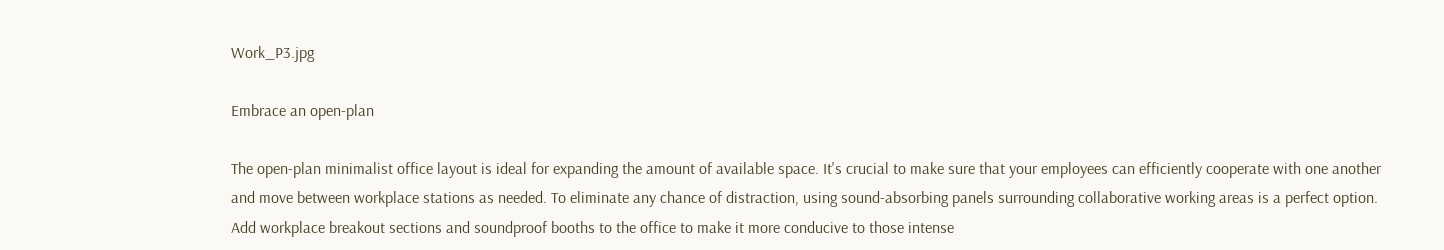Work_P3.jpg

Embrace an open-plan

The open-plan minimalist office layout is ideal for expanding the amount of available space. It's crucial to make sure that your employees can efficiently cooperate with one another and move between workplace stations as needed. To eliminate any chance of distraction, using sound-absorbing panels surrounding collaborative working areas is a perfect option. Add workplace breakout sections and soundproof booths to the office to make it more conducive to those intense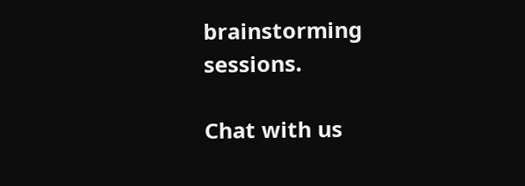brainstorming sessions.

Chat with us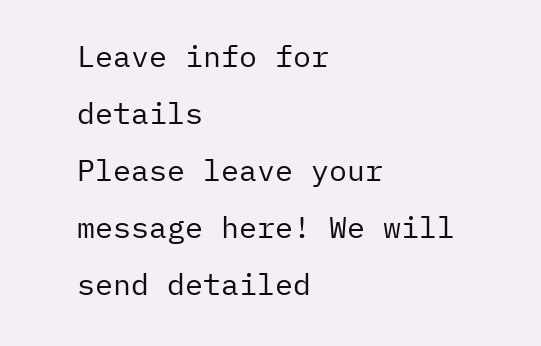Leave info for details
Please leave your message here! We will send detailed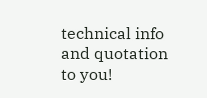technical info and quotation to you!